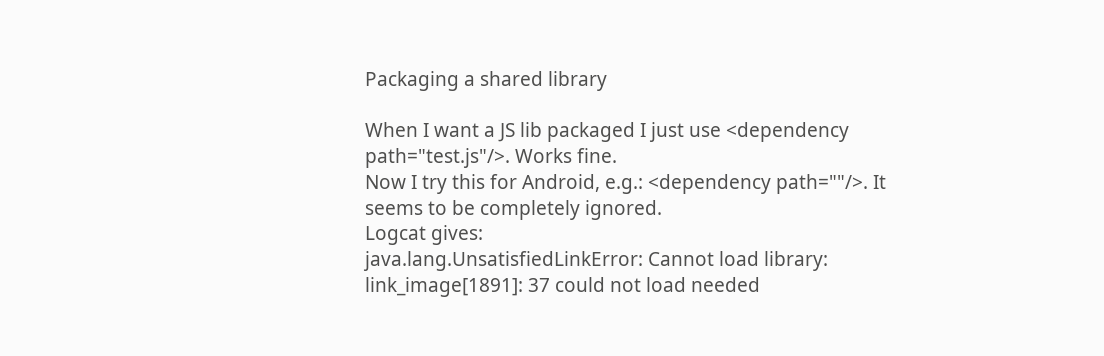Packaging a shared library

When I want a JS lib packaged I just use <dependency path="test.js"/>. Works fine.
Now I try this for Android, e.g.: <dependency path=""/>. It seems to be completely ignored.
Logcat gives:
java.lang.UnsatisfiedLinkError: Cannot load library: link_image[1891]: 37 could not load needed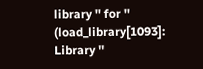library '' for '' (load_library[1093]: Library ''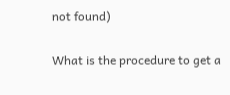not found)

What is the procedure to get a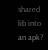shared lib into an apk?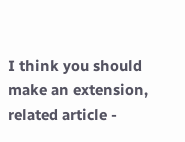I think you should make an extension, related article -